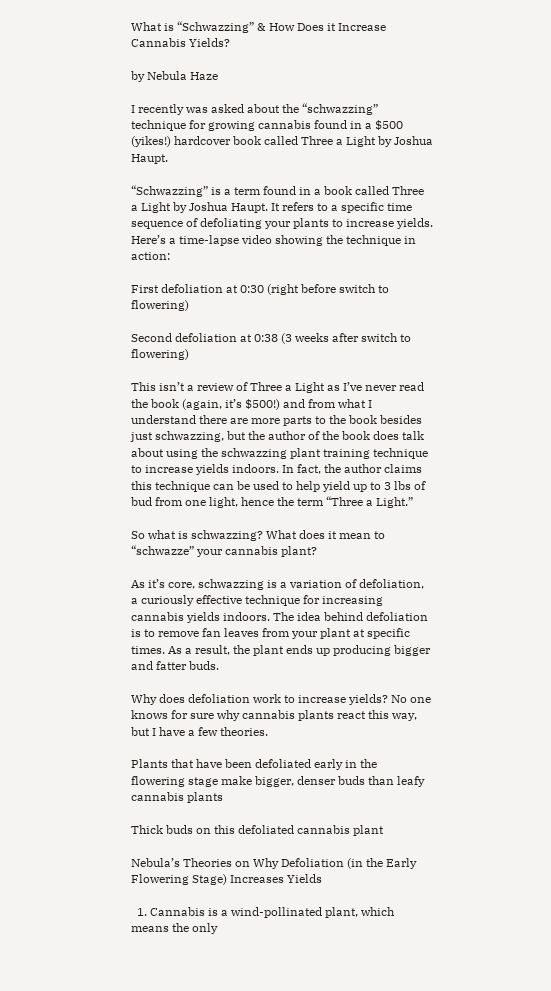What is “Schwazzing” & How Does it Increase Cannabis Yields?

by Nebula Haze

I recently was asked about the “schwazzing” technique for growing cannabis found in a $500 (yikes!) hardcover book called Three a Light by Joshua Haupt.

“Schwazzing” is a term found in a book called Three a Light by Joshua Haupt. It refers to a specific time sequence of defoliating your plants to increase yields. Here’s a time-lapse video showing the technique in action:

First defoliation at 0:30 (right before switch to flowering)

Second defoliation at 0:38 (3 weeks after switch to flowering)

This isn’t a review of Three a Light as I’ve never read the book (again, it’s $500!) and from what I understand there are more parts to the book besides just schwazzing, but the author of the book does talk about using the schwazzing plant training technique to increase yields indoors. In fact, the author claims this technique can be used to help yield up to 3 lbs of bud from one light, hence the term “Three a Light.”

So what is schwazzing? What does it mean to “schwazze” your cannabis plant?

As it’s core, schwazzing is a variation of defoliation, a curiously effective technique for increasing cannabis yields indoors. The idea behind defoliation is to remove fan leaves from your plant at specific times. As a result, the plant ends up producing bigger and fatter buds.

Why does defoliation work to increase yields? No one knows for sure why cannabis plants react this way, but I have a few theories.

Plants that have been defoliated early in the flowering stage make bigger, denser buds than leafy cannabis plants

Thick buds on this defoliated cannabis plant

Nebula’s Theories on Why Defoliation (in the Early Flowering Stage) Increases Yields

  1. Cannabis is a wind-pollinated plant, which means the only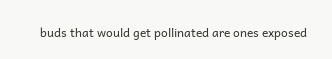buds that would get pollinated are ones exposed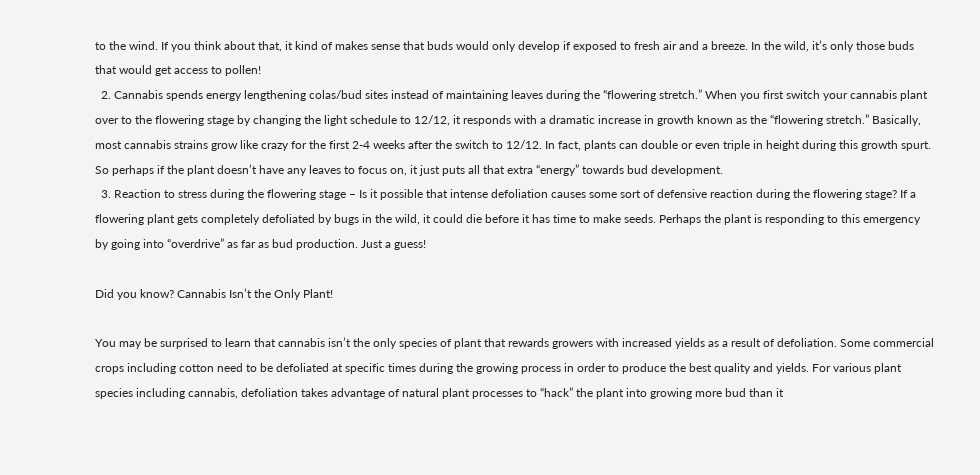to the wind. If you think about that, it kind of makes sense that buds would only develop if exposed to fresh air and a breeze. In the wild, it’s only those buds that would get access to pollen!
  2. Cannabis spends energy lengthening colas/bud sites instead of maintaining leaves during the “flowering stretch.” When you first switch your cannabis plant over to the flowering stage by changing the light schedule to 12/12, it responds with a dramatic increase in growth known as the “flowering stretch.” Basically, most cannabis strains grow like crazy for the first 2-4 weeks after the switch to 12/12. In fact, plants can double or even triple in height during this growth spurt. So perhaps if the plant doesn’t have any leaves to focus on, it just puts all that extra “energy” towards bud development.
  3. Reaction to stress during the flowering stage – Is it possible that intense defoliation causes some sort of defensive reaction during the flowering stage? If a flowering plant gets completely defoliated by bugs in the wild, it could die before it has time to make seeds. Perhaps the plant is responding to this emergency by going into “overdrive” as far as bud production. Just a guess!

Did you know? Cannabis Isn’t the Only Plant!

You may be surprised to learn that cannabis isn’t the only species of plant that rewards growers with increased yields as a result of defoliation. Some commercial crops including cotton need to be defoliated at specific times during the growing process in order to produce the best quality and yields. For various plant species including cannabis, defoliation takes advantage of natural plant processes to “hack” the plant into growing more bud than it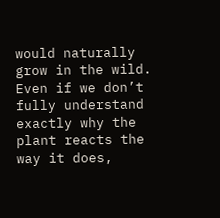would naturally grow in the wild. Even if we don’t fully understand exactly why the plant reacts the way it does,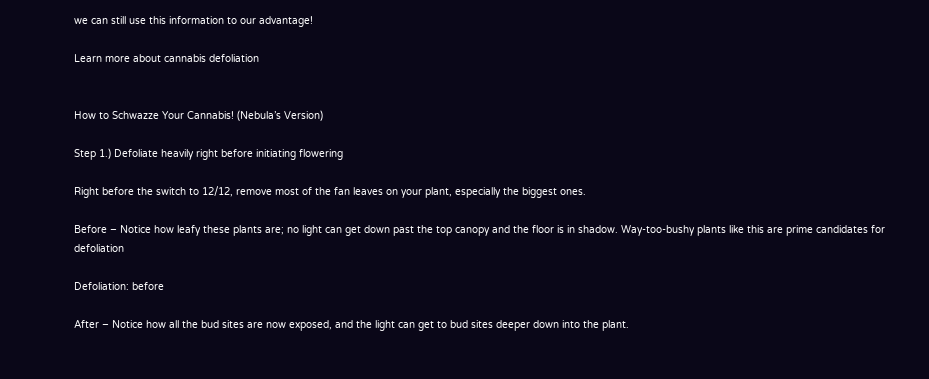we can still use this information to our advantage!

Learn more about cannabis defoliation


How to Schwazze Your Cannabis! (Nebula’s Version)

Step 1.) Defoliate heavily right before initiating flowering

Right before the switch to 12/12, remove most of the fan leaves on your plant, especially the biggest ones.

Before – Notice how leafy these plants are; no light can get down past the top canopy and the floor is in shadow. Way-too-bushy plants like this are prime candidates for defoliation

Defoliation: before

After – Notice how all the bud sites are now exposed, and the light can get to bud sites deeper down into the plant.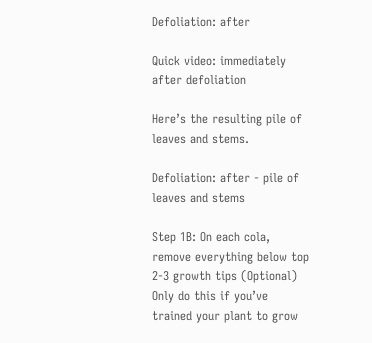Defoliation: after

Quick video: immediately after defoliation

Here’s the resulting pile of leaves and stems.

Defoliation: after - pile of leaves and stems

Step 1B: On each cola, remove everything below top 2-3 growth tips (Optional) Only do this if you’ve trained your plant to grow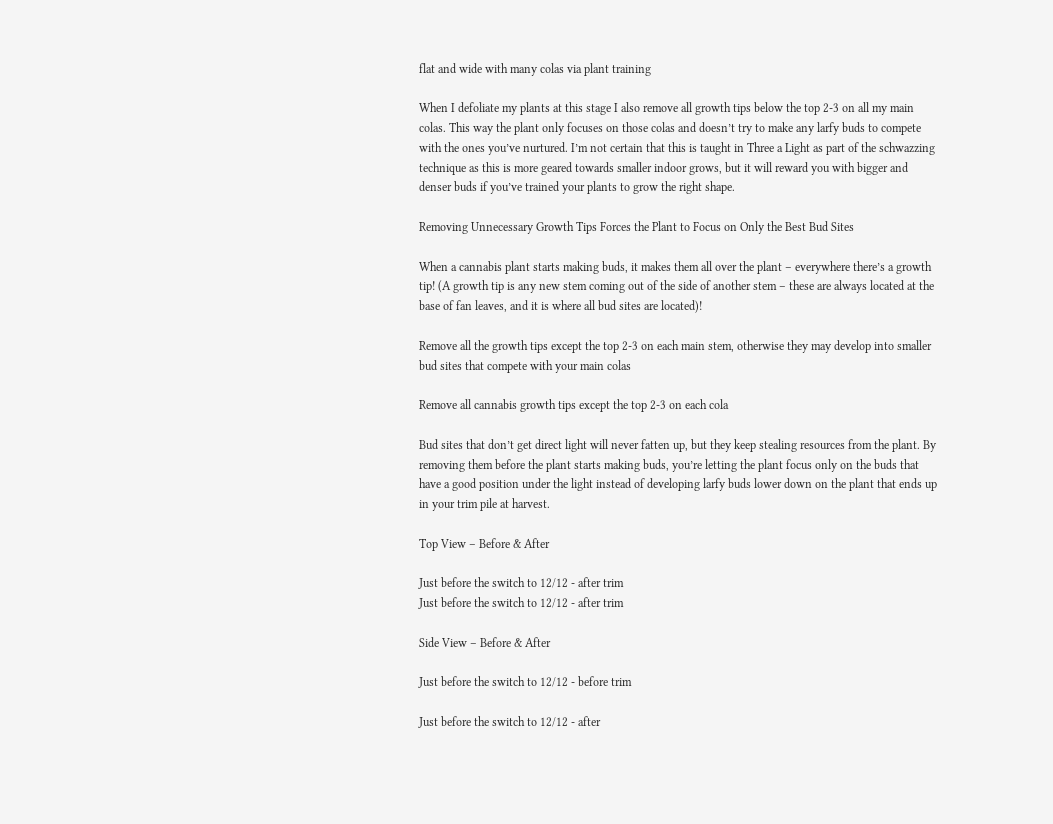flat and wide with many colas via plant training

When I defoliate my plants at this stage I also remove all growth tips below the top 2-3 on all my main colas. This way the plant only focuses on those colas and doesn’t try to make any larfy buds to compete with the ones you’ve nurtured. I’m not certain that this is taught in Three a Light as part of the schwazzing technique as this is more geared towards smaller indoor grows, but it will reward you with bigger and denser buds if you’ve trained your plants to grow the right shape.

Removing Unnecessary Growth Tips Forces the Plant to Focus on Only the Best Bud Sites

When a cannabis plant starts making buds, it makes them all over the plant – everywhere there’s a growth tip! (A growth tip is any new stem coming out of the side of another stem – these are always located at the base of fan leaves, and it is where all bud sites are located)!

Remove all the growth tips except the top 2-3 on each main stem, otherwise they may develop into smaller bud sites that compete with your main colas

Remove all cannabis growth tips except the top 2-3 on each cola

Bud sites that don’t get direct light will never fatten up, but they keep stealing resources from the plant. By removing them before the plant starts making buds, you’re letting the plant focus only on the buds that have a good position under the light instead of developing larfy buds lower down on the plant that ends up in your trim pile at harvest.

Top View – Before & After

Just before the switch to 12/12 - after trim
Just before the switch to 12/12 - after trim

Side View – Before & After

Just before the switch to 12/12 - before trim

Just before the switch to 12/12 - after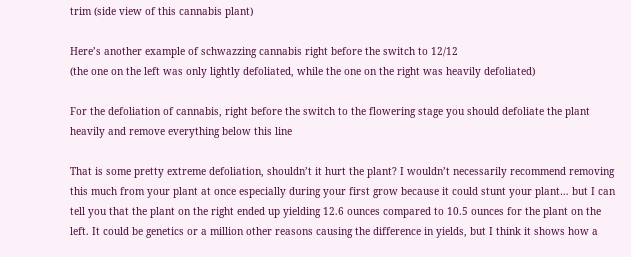trim (side view of this cannabis plant)

Here’s another example of schwazzing cannabis right before the switch to 12/12
(the one on the left was only lightly defoliated, while the one on the right was heavily defoliated)

For the defoliation of cannabis, right before the switch to the flowering stage you should defoliate the plant heavily and remove everything below this line

That is some pretty extreme defoliation, shouldn’t it hurt the plant? I wouldn’t necessarily recommend removing this much from your plant at once especially during your first grow because it could stunt your plant… but I can tell you that the plant on the right ended up yielding 12.6 ounces compared to 10.5 ounces for the plant on the left. It could be genetics or a million other reasons causing the difference in yields, but I think it shows how a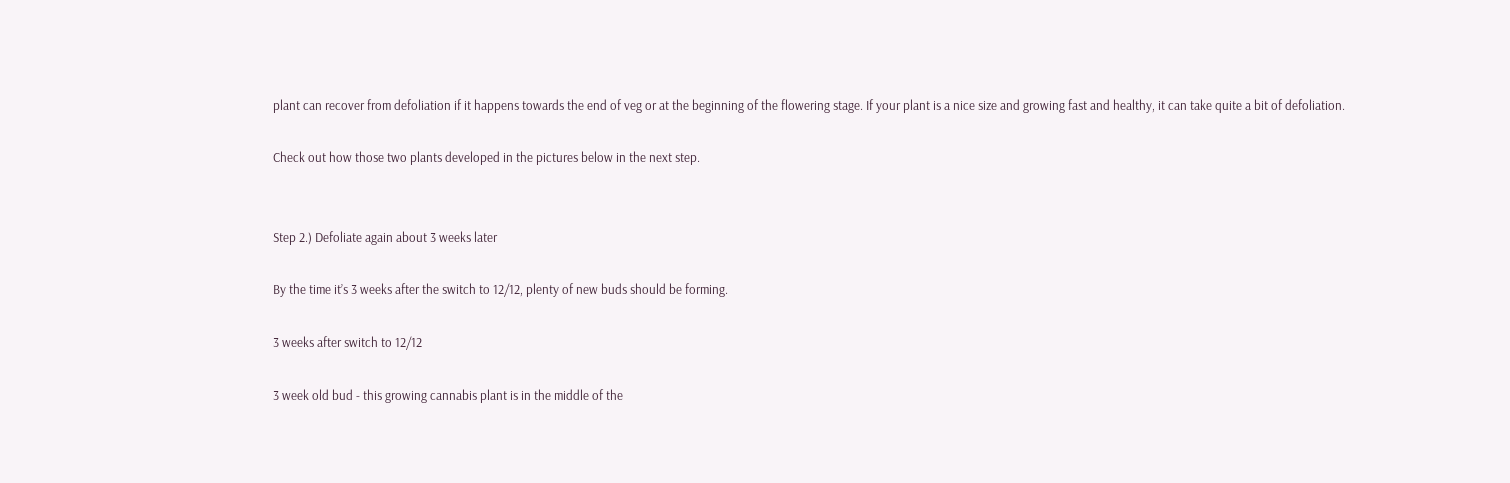plant can recover from defoliation if it happens towards the end of veg or at the beginning of the flowering stage. If your plant is a nice size and growing fast and healthy, it can take quite a bit of defoliation.

Check out how those two plants developed in the pictures below in the next step.


Step 2.) Defoliate again about 3 weeks later

By the time it’s 3 weeks after the switch to 12/12, plenty of new buds should be forming.

3 weeks after switch to 12/12

3 week old bud - this growing cannabis plant is in the middle of the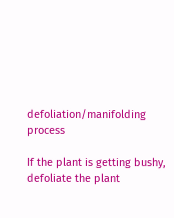defoliation/manifolding process

If the plant is getting bushy, defoliate the plant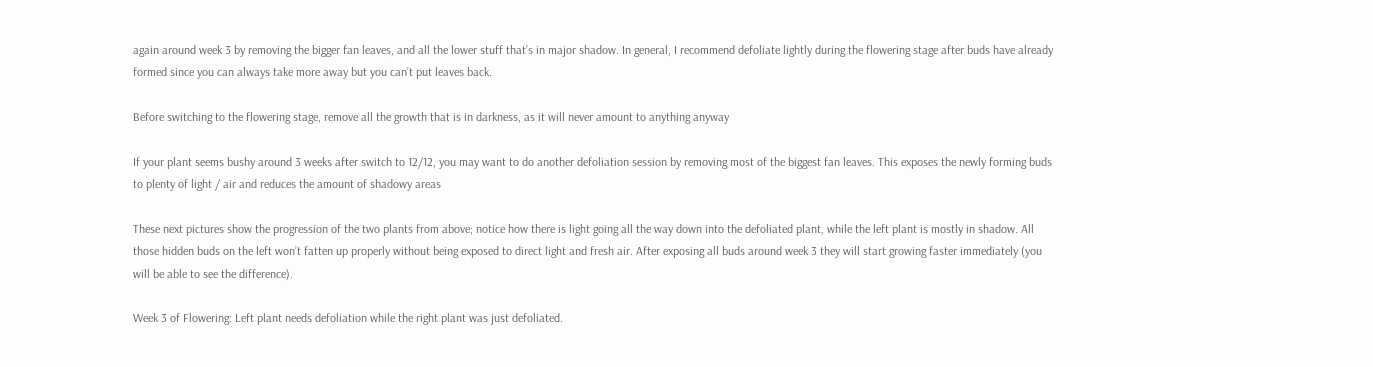again around week 3 by removing the bigger fan leaves, and all the lower stuff that’s in major shadow. In general, I recommend defoliate lightly during the flowering stage after buds have already formed since you can always take more away but you can’t put leaves back.

Before switching to the flowering stage, remove all the growth that is in darkness, as it will never amount to anything anyway

If your plant seems bushy around 3 weeks after switch to 12/12, you may want to do another defoliation session by removing most of the biggest fan leaves. This exposes the newly forming buds to plenty of light / air and reduces the amount of shadowy areas

These next pictures show the progression of the two plants from above; notice how there is light going all the way down into the defoliated plant, while the left plant is mostly in shadow. All those hidden buds on the left won’t fatten up properly without being exposed to direct light and fresh air. After exposing all buds around week 3 they will start growing faster immediately (you will be able to see the difference).

Week 3 of Flowering: Left plant needs defoliation while the right plant was just defoliated.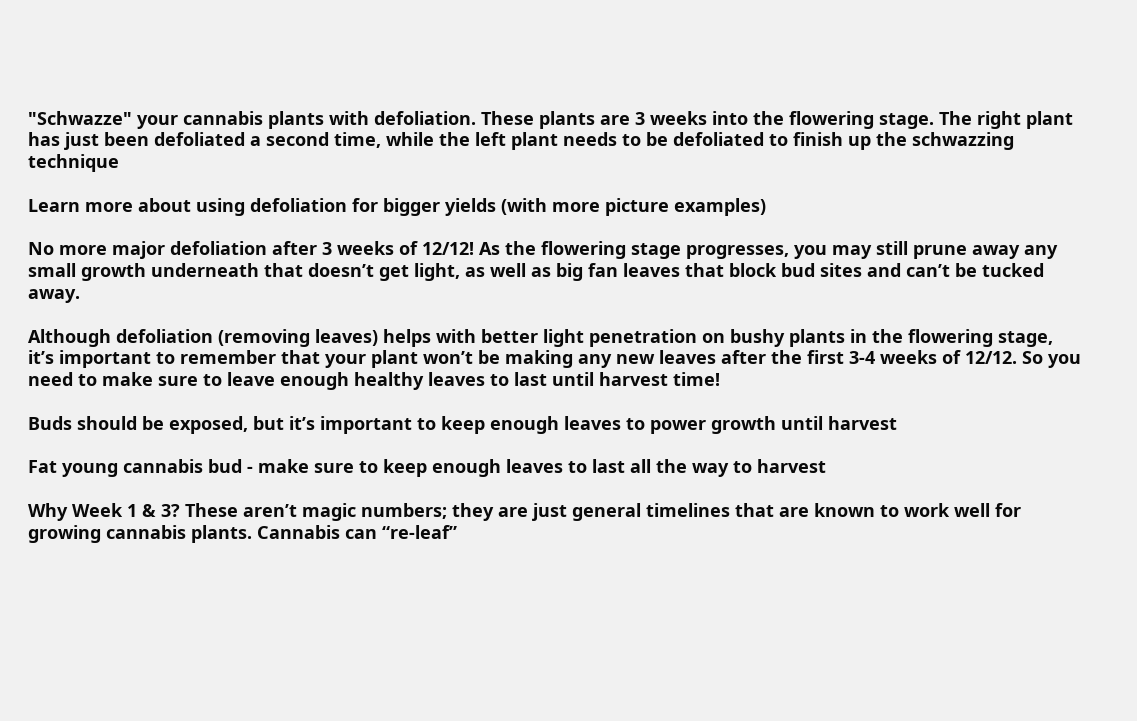"Schwazze" your cannabis plants with defoliation. These plants are 3 weeks into the flowering stage. The right plant has just been defoliated a second time, while the left plant needs to be defoliated to finish up the schwazzing technique

Learn more about using defoliation for bigger yields (with more picture examples)

No more major defoliation after 3 weeks of 12/12! As the flowering stage progresses, you may still prune away any small growth underneath that doesn’t get light, as well as big fan leaves that block bud sites and can’t be tucked away.

Although defoliation (removing leaves) helps with better light penetration on bushy plants in the flowering stage, it’s important to remember that your plant won’t be making any new leaves after the first 3-4 weeks of 12/12. So you need to make sure to leave enough healthy leaves to last until harvest time!

Buds should be exposed, but it’s important to keep enough leaves to power growth until harvest

Fat young cannabis bud - make sure to keep enough leaves to last all the way to harvest

Why Week 1 & 3? These aren’t magic numbers; they are just general timelines that are known to work well for growing cannabis plants. Cannabis can “re-leaf”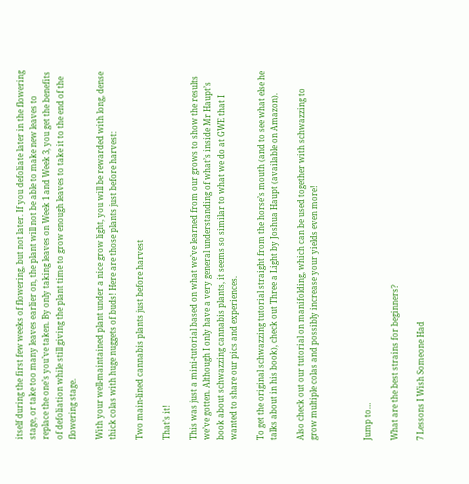itself during the first few weeks of flowering, but not later. If you defoliate later in the flowering stage, or take too many leaves earlier on, the plant will not be able to make new leaves to replace the one’s you’ve taken. By only taking leaves on Week 1 and Week 3, you get the benefits of defoliation while still giving the plant time to grow enough leaves to take it to the end of the flowering stage.

With your well-maintained plant under a nice grow light, you will be rewarded with long, dense thick colas with huge nuggets of buds! Here are those plants just before harvest:

Two main-lined cannabis plants just before harvest

That’s it!

This was just a mini-tutorial based on what we’ve learned from our grows to show the results we’ve gotten. Although I only have a very general understanding of what’s inside Mr Haupt’s book about schwazzing cannabis plants, it seems so similar to what we do at GWE that I wanted to share our pics and experiences.

To get the original schwazzing tutorial straight from the horse’s mouth (and to see what else he talks about in his book), check out Three a Light by Joshua Haupt (available on Amazon).

Also check out our tutorial on manifolding, which can be used together with schwazzing to grow multiple colas and possibly increase your yields even more!



Jump to…

What are the best strains for beginners?

7 Lessons I Wish Someone Had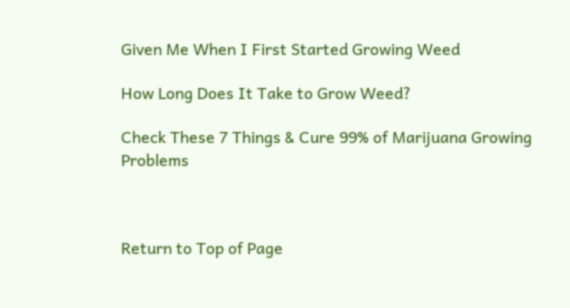Given Me When I First Started Growing Weed

How Long Does It Take to Grow Weed?

Check These 7 Things & Cure 99% of Marijuana Growing Problems



Return to Top of Page